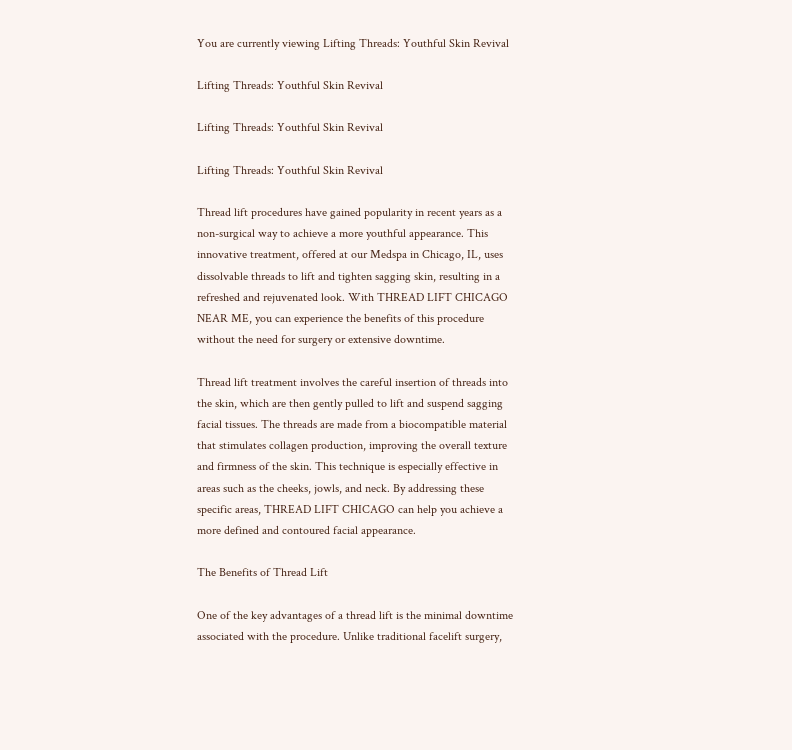You are currently viewing Lifting Threads: Youthful Skin Revival

Lifting Threads: Youthful Skin Revival

Lifting Threads: Youthful Skin Revival

Lifting Threads: Youthful Skin Revival

Thread lift procedures have gained popularity in recent years as a non-surgical way to achieve a more youthful appearance. This innovative treatment, offered at our Medspa in Chicago, IL, uses dissolvable threads to lift and tighten sagging skin, resulting in a refreshed and rejuvenated look. With THREAD LIFT CHICAGO NEAR ME, you can experience the benefits of this procedure without the need for surgery or extensive downtime.

Thread lift treatment involves the careful insertion of threads into the skin, which are then gently pulled to lift and suspend sagging facial tissues. The threads are made from a biocompatible material that stimulates collagen production, improving the overall texture and firmness of the skin. This technique is especially effective in areas such as the cheeks, jowls, and neck. By addressing these specific areas, THREAD LIFT CHICAGO can help you achieve a more defined and contoured facial appearance.

The Benefits of Thread Lift

One of the key advantages of a thread lift is the minimal downtime associated with the procedure. Unlike traditional facelift surgery,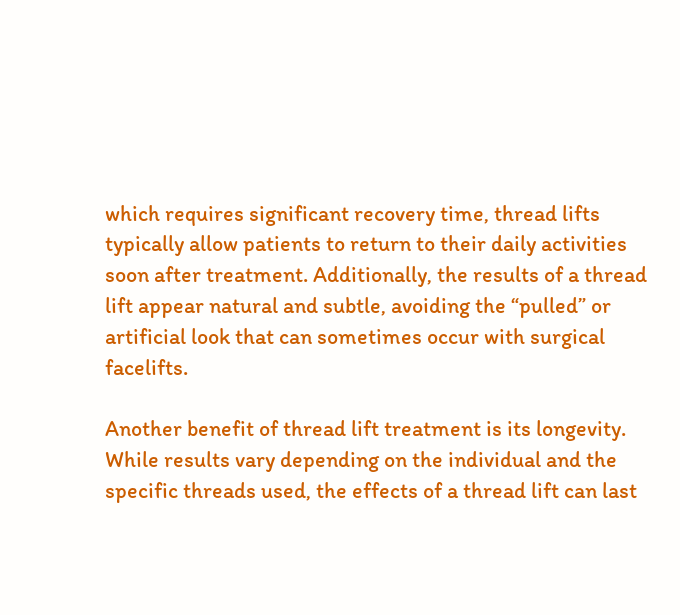which requires significant recovery time, thread lifts typically allow patients to return to their daily activities soon after treatment. Additionally, the results of a thread lift appear natural and subtle, avoiding the “pulled” or artificial look that can sometimes occur with surgical facelifts.

Another benefit of thread lift treatment is its longevity. While results vary depending on the individual and the specific threads used, the effects of a thread lift can last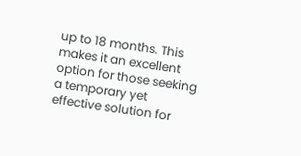up to 18 months. This makes it an excellent option for those seeking a temporary yet effective solution for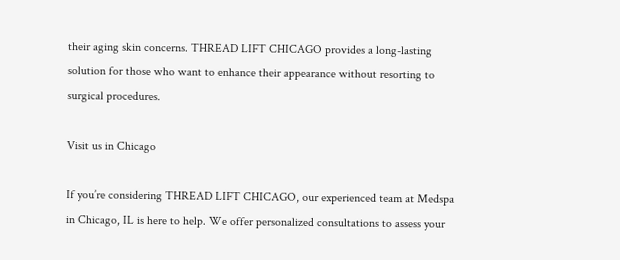their aging skin concerns. THREAD LIFT CHICAGO provides a long-lasting solution for those who want to enhance their appearance without resorting to surgical procedures.

Visit us in Chicago

If you’re considering THREAD LIFT CHICAGO, our experienced team at Medspa in Chicago, IL is here to help. We offer personalized consultations to assess your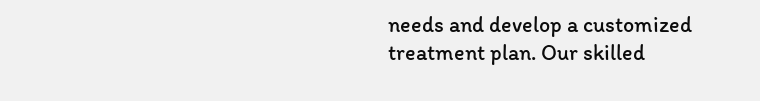needs and develop a customized treatment plan. Our skilled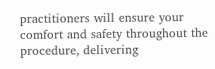practitioners will ensure your comfort and safety throughout the procedure, delivering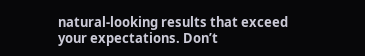natural-looking results that exceed your expectations. Don’t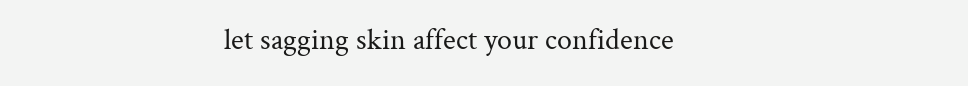let sagging skin affect your confidence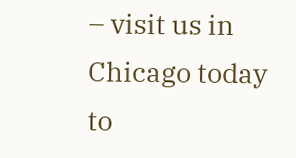– visit us in Chicago today to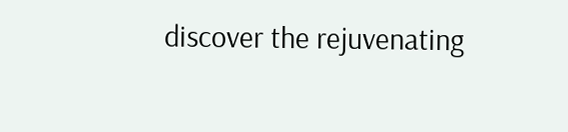discover the rejuvenating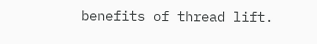benefits of thread lift.